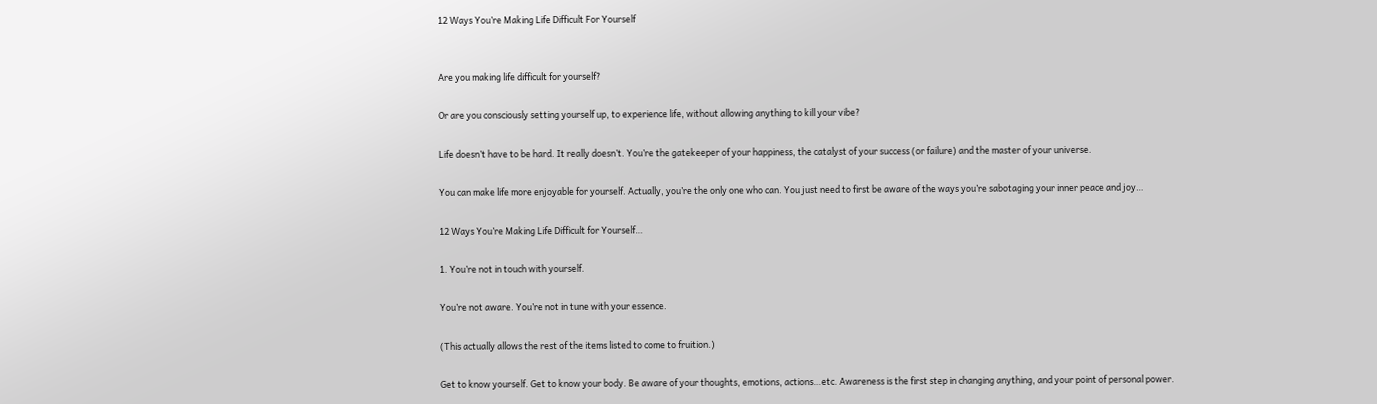12 Ways You’re Making Life Difficult For Yourself


Are you making life difficult for yourself?

Or are you consciously setting yourself up, to experience life, without allowing anything to kill your vibe?

Life doesn’t have to be hard. It really doesn’t. You’re the gatekeeper of your happiness, the catalyst of your success (or failure) and the master of your universe.

You can make life more enjoyable for yourself. Actually, you’re the only one who can. You just need to first be aware of the ways you’re sabotaging your inner peace and joy…

12 Ways You’re Making Life Difficult for Yourself…

1. You’re not in touch with yourself.

You’re not aware. You’re not in tune with your essence.

(This actually allows the rest of the items listed to come to fruition.)

Get to know yourself. Get to know your body. Be aware of your thoughts, emotions, actions…etc. Awareness is the first step in changing anything, and your point of personal power.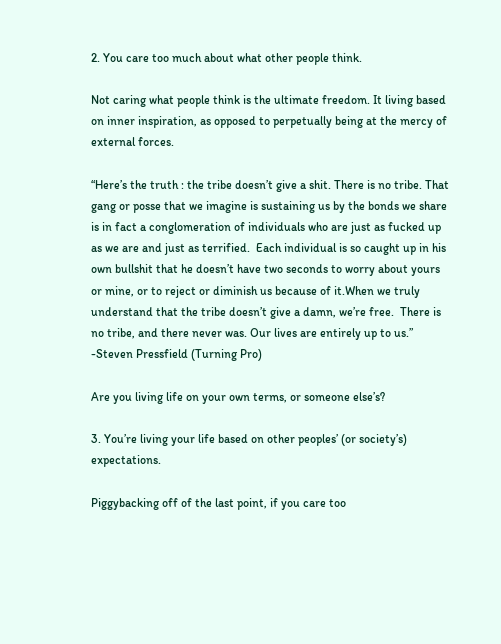2. You care too much about what other people think.

Not caring what people think is the ultimate freedom. It living based on inner inspiration, as opposed to perpetually being at the mercy of external forces.

“Here’s the truth : the tribe doesn’t give a shit. There is no tribe. That gang or posse that we imagine is sustaining us by the bonds we share is in fact a conglomeration of individuals who are just as fucked up as we are and just as terrified.  Each individual is so caught up in his own bullshit that he doesn’t have two seconds to worry about yours or mine, or to reject or diminish us because of it.When we truly understand that the tribe doesn’t give a damn, we’re free.  There is no tribe, and there never was. Our lives are entirely up to us.” -Steven Pressfield (Turning Pro)

Are you living life on your own terms, or someone else’s?

3. You’re living your life based on other peoples’ (or society’s) expectations.

Piggybacking off of the last point, if you care too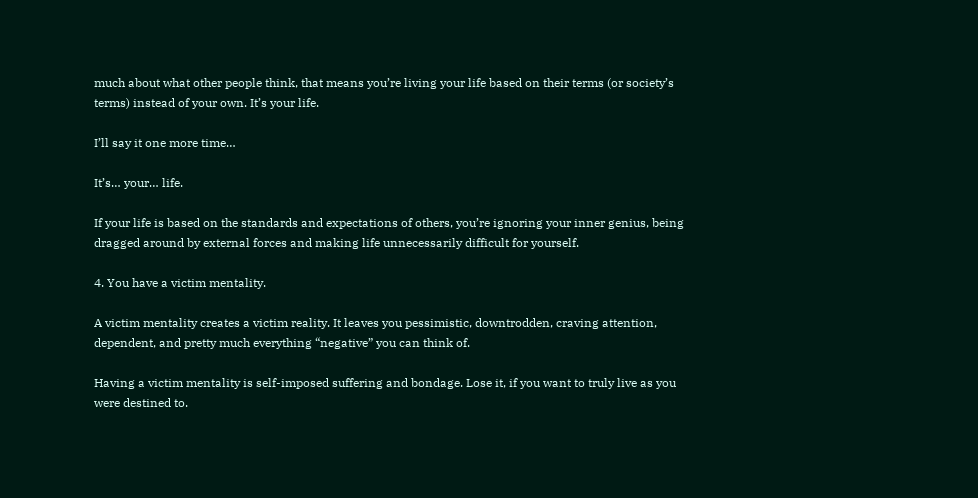much about what other people think, that means you’re living your life based on their terms (or society’s terms) instead of your own. It’s your life.

I’ll say it one more time…

It’s… your… life.

If your life is based on the standards and expectations of others, you’re ignoring your inner genius, being dragged around by external forces and making life unnecessarily difficult for yourself.

4. You have a victim mentality.

A victim mentality creates a victim reality. It leaves you pessimistic, downtrodden, craving attention, dependent, and pretty much everything “negative” you can think of.

Having a victim mentality is self-imposed suffering and bondage. Lose it, if you want to truly live as you were destined to.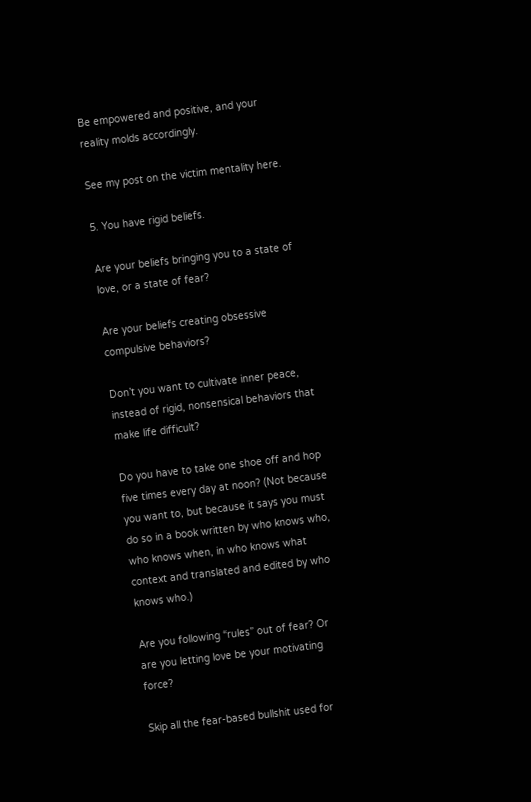Be empowered and positive, and your reality molds accordingly.

See my post on the victim mentality here.

5. You have rigid beliefs.

Are your beliefs bringing you to a state of love, or a state of fear?

Are your beliefs creating obsessive compulsive behaviors?

Don’t you want to cultivate inner peace, instead of rigid, nonsensical behaviors that make life difficult?

Do you have to take one shoe off and hop five times every day at noon? (Not because you want to, but because it says you must do so in a book written by who knows who, who knows when, in who knows what context and translated and edited by who knows who.)

Are you following “rules” out of fear? Or are you letting love be your motivating force?

Skip all the fear-based bullshit used for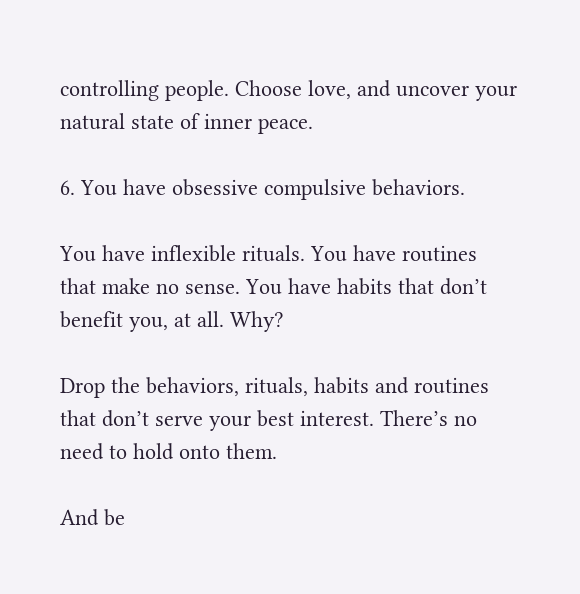controlling people. Choose love, and uncover your natural state of inner peace.

6. You have obsessive compulsive behaviors.

You have inflexible rituals. You have routines that make no sense. You have habits that don’t benefit you, at all. Why?

Drop the behaviors, rituals, habits and routines that don’t serve your best interest. There’s no need to hold onto them.

And be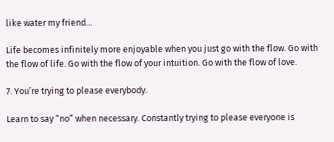like water my friend…

Life becomes infinitely more enjoyable when you just go with the flow. Go with the flow of life. Go with the flow of your intuition. Go with the flow of love.

7. You’re trying to please everybody.

Learn to say “no” when necessary. Constantly trying to please everyone is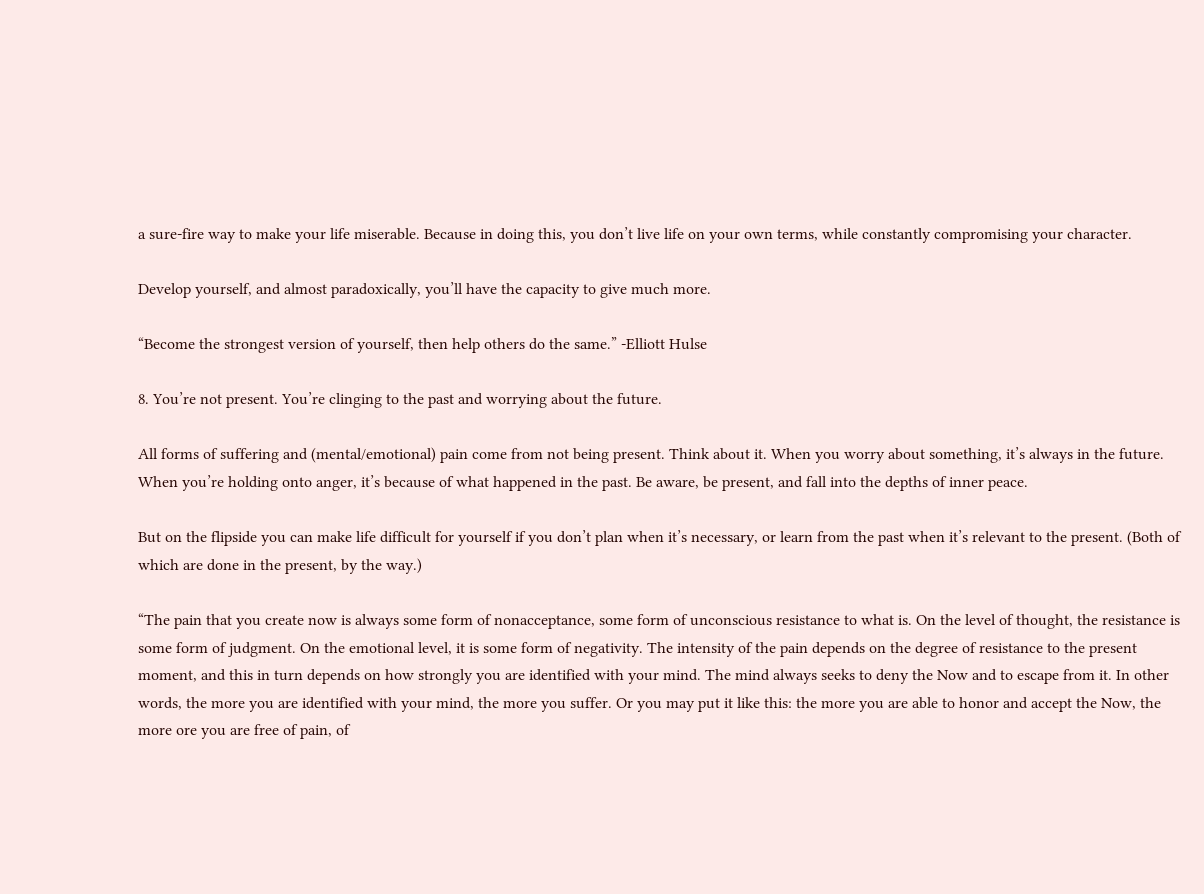a sure-fire way to make your life miserable. Because in doing this, you don’t live life on your own terms, while constantly compromising your character.

Develop yourself, and almost paradoxically, you’ll have the capacity to give much more.

“Become the strongest version of yourself, then help others do the same.” -Elliott Hulse

8. You’re not present. You’re clinging to the past and worrying about the future.

All forms of suffering and (mental/emotional) pain come from not being present. Think about it. When you worry about something, it’s always in the future. When you’re holding onto anger, it’s because of what happened in the past. Be aware, be present, and fall into the depths of inner peace.

But on the flipside you can make life difficult for yourself if you don’t plan when it’s necessary, or learn from the past when it’s relevant to the present. (Both of which are done in the present, by the way.)

“The pain that you create now is always some form of nonacceptance, some form of unconscious resistance to what is. On the level of thought, the resistance is some form of judgment. On the emotional level, it is some form of negativity. The intensity of the pain depends on the degree of resistance to the present moment, and this in turn depends on how strongly you are identified with your mind. The mind always seeks to deny the Now and to escape from it. In other words, the more you are identified with your mind, the more you suffer. Or you may put it like this: the more you are able to honor and accept the Now, the more ore you are free of pain, of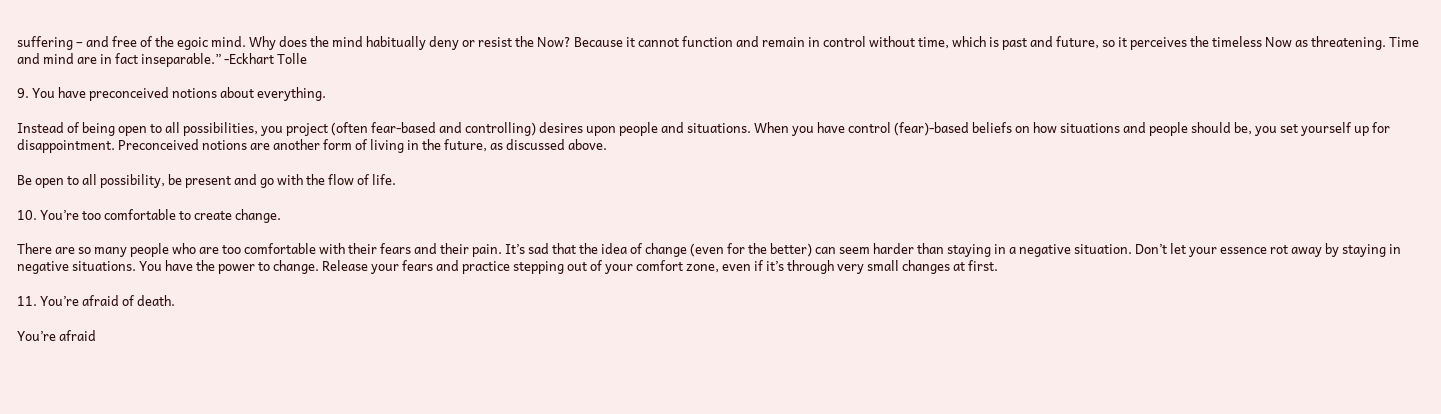suffering – and free of the egoic mind. Why does the mind habitually deny or resist the Now? Because it cannot function and remain in control without time, which is past and future, so it perceives the timeless Now as threatening. Time and mind are in fact inseparable.” -Eckhart Tolle

9. You have preconceived notions about everything.

Instead of being open to all possibilities, you project (often fear-based and controlling) desires upon people and situations. When you have control (fear)-based beliefs on how situations and people should be, you set yourself up for disappointment. Preconceived notions are another form of living in the future, as discussed above.

Be open to all possibility, be present and go with the flow of life.

10. You’re too comfortable to create change.

There are so many people who are too comfortable with their fears and their pain. It’s sad that the idea of change (even for the better) can seem harder than staying in a negative situation. Don’t let your essence rot away by staying in negative situations. You have the power to change. Release your fears and practice stepping out of your comfort zone, even if it’s through very small changes at first.

11. You’re afraid of death.

You’re afraid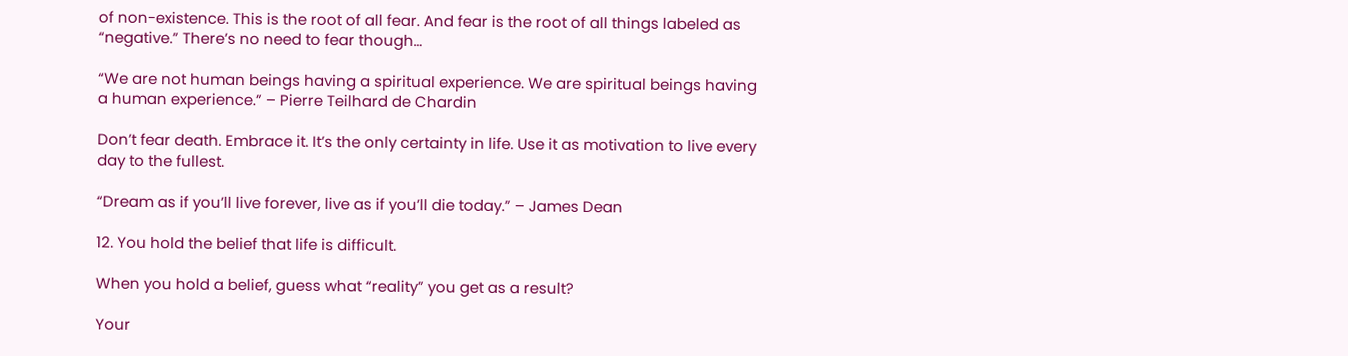of non-existence. This is the root of all fear. And fear is the root of all things labeled as “negative.” There’s no need to fear though…

“We are not human beings having a spiritual experience. We are spiritual beings having a human experience.” – Pierre Teilhard de Chardin

Don’t fear death. Embrace it. It’s the only certainty in life. Use it as motivation to live every day to the fullest.

“Dream as if you’ll live forever, live as if you’ll die today.” – James Dean

12. You hold the belief that life is difficult.

When you hold a belief, guess what “reality” you get as a result?

Your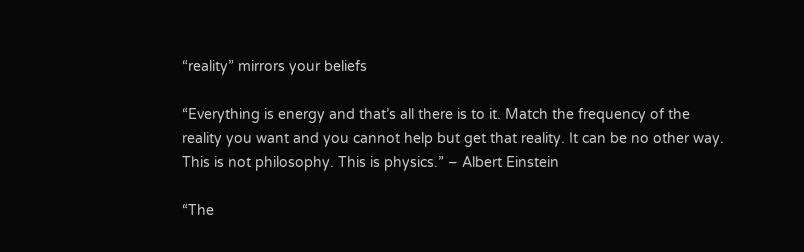“reality” mirrors your beliefs

“Everything is energy and that’s all there is to it. Match the frequency of the reality you want and you cannot help but get that reality. It can be no other way. This is not philosophy. This is physics.” – Albert Einstein

“The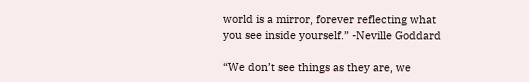world is a mirror, forever reflecting what you see inside yourself.” -Neville Goddard

“We don’t see things as they are, we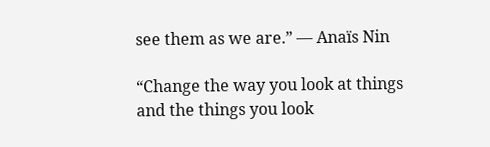see them as we are.” ― Anaïs Nin

“Change the way you look at things and the things you look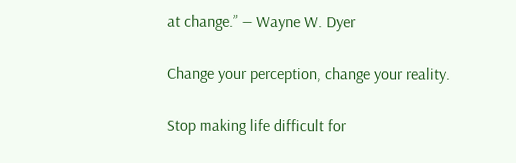at change.” ― Wayne W. Dyer

Change your perception, change your reality.

Stop making life difficult for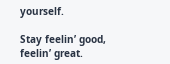yourself.

Stay feelin’ good, feelin’ great.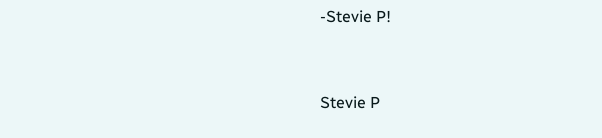-Stevie P!


Stevie P